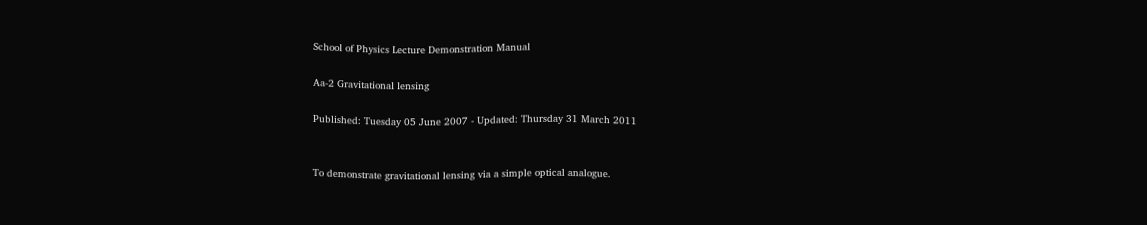School of Physics Lecture Demonstration Manual

Aa-2 Gravitational lensing

Published: Tuesday 05 June 2007 - Updated: Thursday 31 March 2011


To demonstrate gravitational lensing via a simple optical analogue.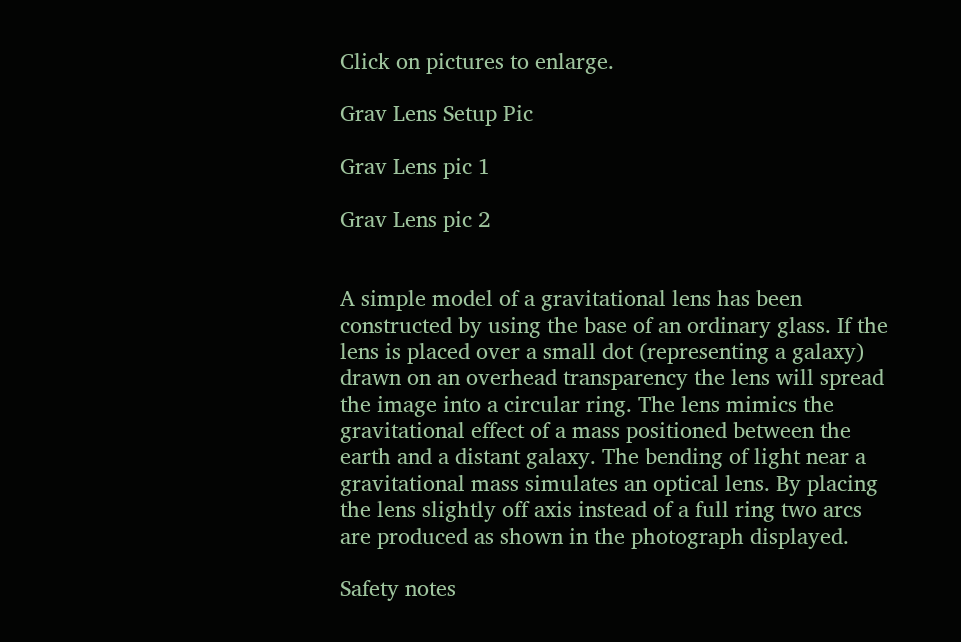Click on pictures to enlarge.

Grav Lens Setup Pic

Grav Lens pic 1

Grav Lens pic 2


A simple model of a gravitational lens has been constructed by using the base of an ordinary glass. If the lens is placed over a small dot (representing a galaxy) drawn on an overhead transparency the lens will spread the image into a circular ring. The lens mimics the gravitational effect of a mass positioned between the earth and a distant galaxy. The bending of light near a gravitational mass simulates an optical lens. By placing the lens slightly off axis instead of a full ring two arcs are produced as shown in the photograph displayed.

Safety notes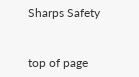Sharps Safety


top of page